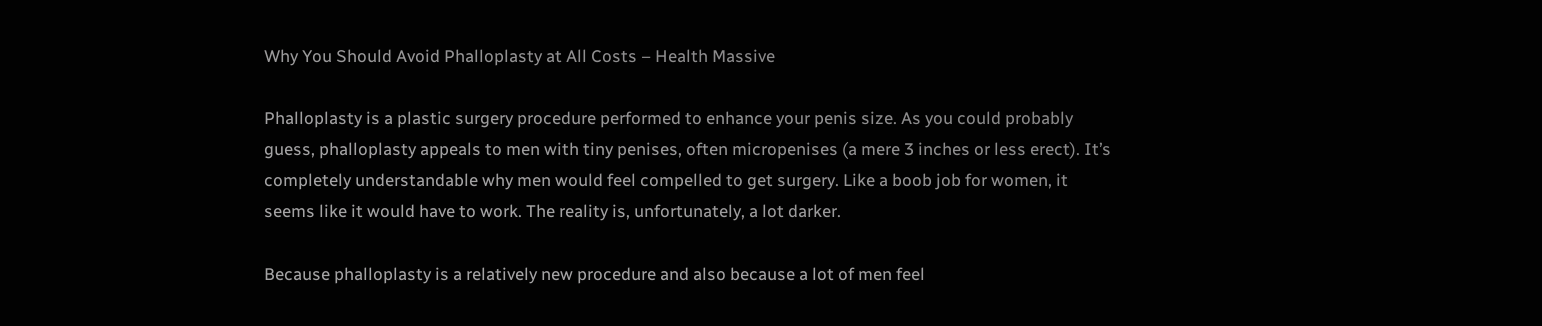Why You Should Avoid Phalloplasty at All Costs – Health Massive

Phalloplasty is a plastic surgery procedure performed to enhance your penis size. As you could probably guess, phalloplasty appeals to men with tiny penises, often micropenises (a mere 3 inches or less erect). It’s completely understandable why men would feel compelled to get surgery. Like a boob job for women, it seems like it would have to work. The reality is, unfortunately, a lot darker.

Because phalloplasty is a relatively new procedure and also because a lot of men feel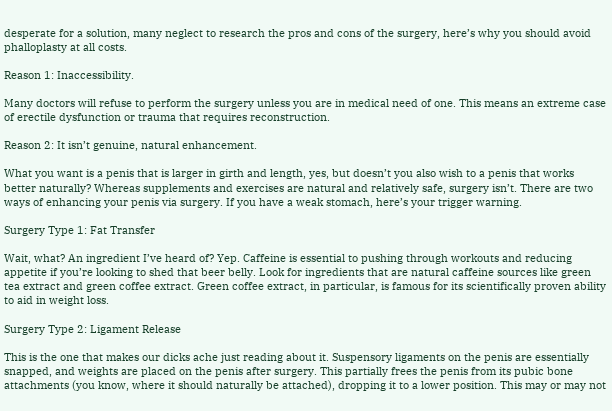desperate for a solution, many neglect to research the pros and cons of the surgery, here’s why you should avoid phalloplasty at all costs.

Reason 1: Inaccessibility.

Many doctors will refuse to perform the surgery unless you are in medical need of one. This means an extreme case of erectile dysfunction or trauma that requires reconstruction.

Reason 2: It isn’t genuine, natural enhancement.

What you want is a penis that is larger in girth and length, yes, but doesn’t you also wish to a penis that works better naturally? Whereas supplements and exercises are natural and relatively safe, surgery isn’t. There are two ways of enhancing your penis via surgery. If you have a weak stomach, here’s your trigger warning.

Surgery Type 1: Fat Transfer

Wait, what? An ingredient I’ve heard of? Yep. Caffeine is essential to pushing through workouts and reducing appetite if you’re looking to shed that beer belly. Look for ingredients that are natural caffeine sources like green tea extract and green coffee extract. Green coffee extract, in particular, is famous for its scientifically proven ability to aid in weight loss.

Surgery Type 2: Ligament Release

This is the one that makes our dicks ache just reading about it. Suspensory ligaments on the penis are essentially snapped, and weights are placed on the penis after surgery. This partially frees the penis from its pubic bone attachments (you know, where it should naturally be attached), dropping it to a lower position. This may or may not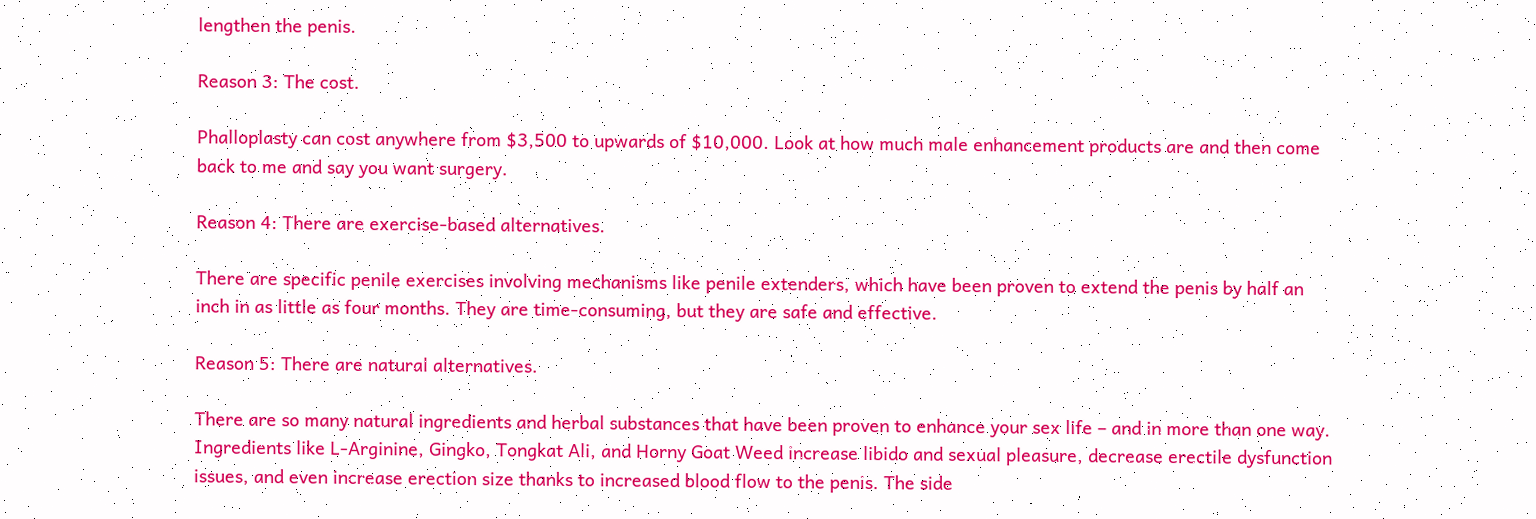lengthen the penis.

Reason 3: The cost.

Phalloplasty can cost anywhere from $3,500 to upwards of $10,000. Look at how much male enhancement products are and then come back to me and say you want surgery.

Reason 4: There are exercise-based alternatives.

There are specific penile exercises involving mechanisms like penile extenders, which have been proven to extend the penis by half an inch in as little as four months. They are time-consuming, but they are safe and effective.

Reason 5: There are natural alternatives.

There are so many natural ingredients and herbal substances that have been proven to enhance your sex life – and in more than one way. Ingredients like L-Arginine, Gingko, Tongkat Ali, and Horny Goat Weed increase libido and sexual pleasure, decrease erectile dysfunction issues, and even increase erection size thanks to increased blood flow to the penis. The side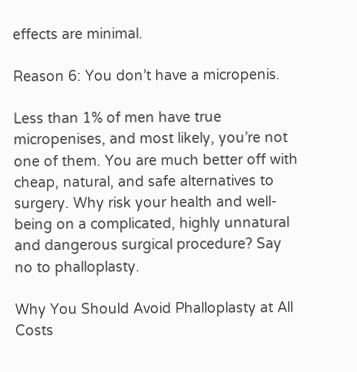effects are minimal.

Reason 6: You don’t have a micropenis.

Less than 1% of men have true micropenises, and most likely, you’re not one of them. You are much better off with cheap, natural, and safe alternatives to surgery. Why risk your health and well-being on a complicated, highly unnatural and dangerous surgical procedure? Say no to phalloplasty.

Why You Should Avoid Phalloplasty at All Costs